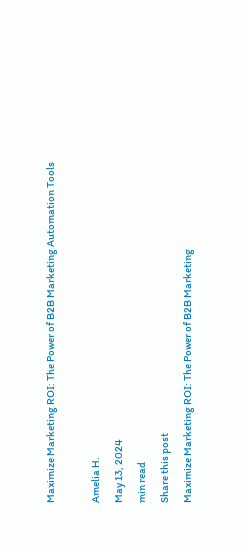Maximize Marketing ROI: The Power of B2B Marketing Automation Tools

Amelia H.
May 13, 2024
min read
Share this post
Maximize Marketing ROI: The Power of B2B Marketing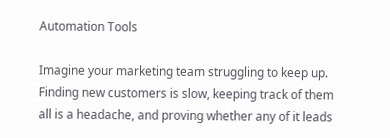Automation Tools

Imagine your marketing team struggling to keep up. Finding new customers is slow, keeping track of them all is a headache, and proving whether any of it leads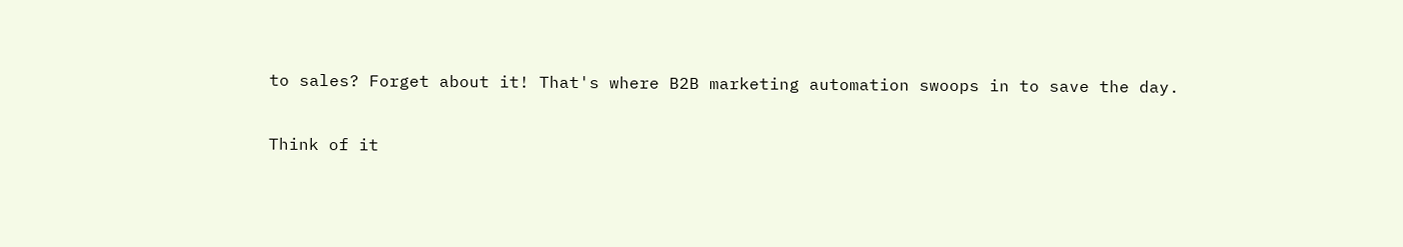to sales? Forget about it! That's where B2B marketing automation swoops in to save the day.

Think of it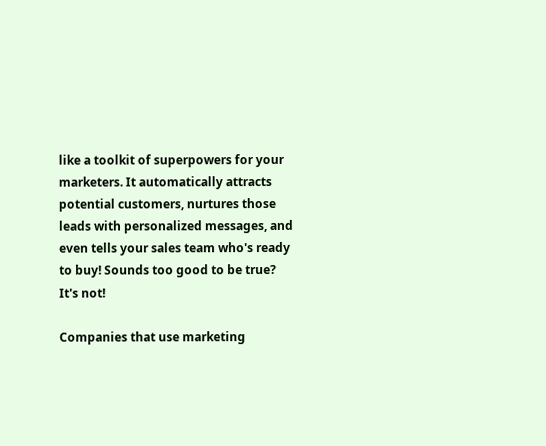like a toolkit of superpowers for your marketers. It automatically attracts potential customers, nurtures those leads with personalized messages, and even tells your sales team who's ready to buy! Sounds too good to be true? It's not!

Companies that use marketing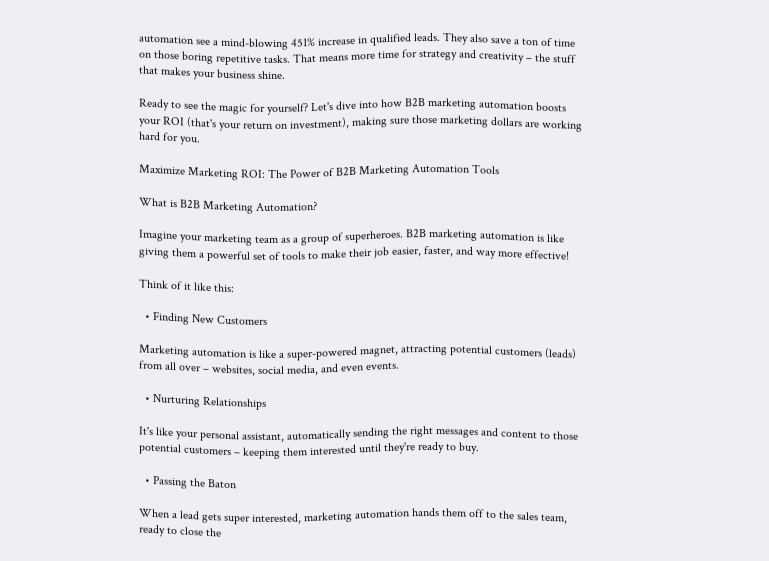automation see a mind-blowing 451% increase in qualified leads. They also save a ton of time on those boring repetitive tasks. That means more time for strategy and creativity – the stuff that makes your business shine.

Ready to see the magic for yourself? Let's dive into how B2B marketing automation boosts your ROI (that's your return on investment), making sure those marketing dollars are working hard for you.

Maximize Marketing ROI: The Power of B2B Marketing Automation Tools

What is B2B Marketing Automation?

Imagine your marketing team as a group of superheroes. B2B marketing automation is like giving them a powerful set of tools to make their job easier, faster, and way more effective!

Think of it like this:

  • Finding New Customers

Marketing automation is like a super-powered magnet, attracting potential customers (leads) from all over – websites, social media, and even events.

  • Nurturing Relationships

It's like your personal assistant, automatically sending the right messages and content to those potential customers – keeping them interested until they're ready to buy.

  • Passing the Baton

When a lead gets super interested, marketing automation hands them off to the sales team, ready to close the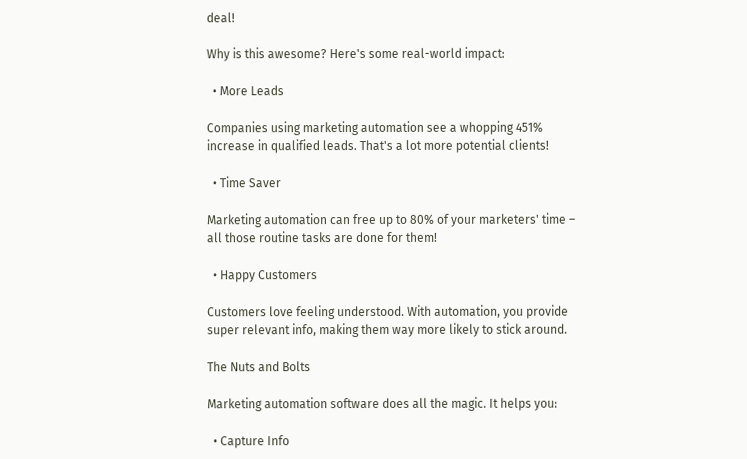deal!

Why is this awesome? Here's some real-world impact:

  • More Leads

Companies using marketing automation see a whopping 451% increase in qualified leads. That's a lot more potential clients!

  • Time Saver

Marketing automation can free up to 80% of your marketers' time – all those routine tasks are done for them!

  • Happy Customers

Customers love feeling understood. With automation, you provide super relevant info, making them way more likely to stick around.

The Nuts and Bolts

Marketing automation software does all the magic. It helps you:

  • Capture Info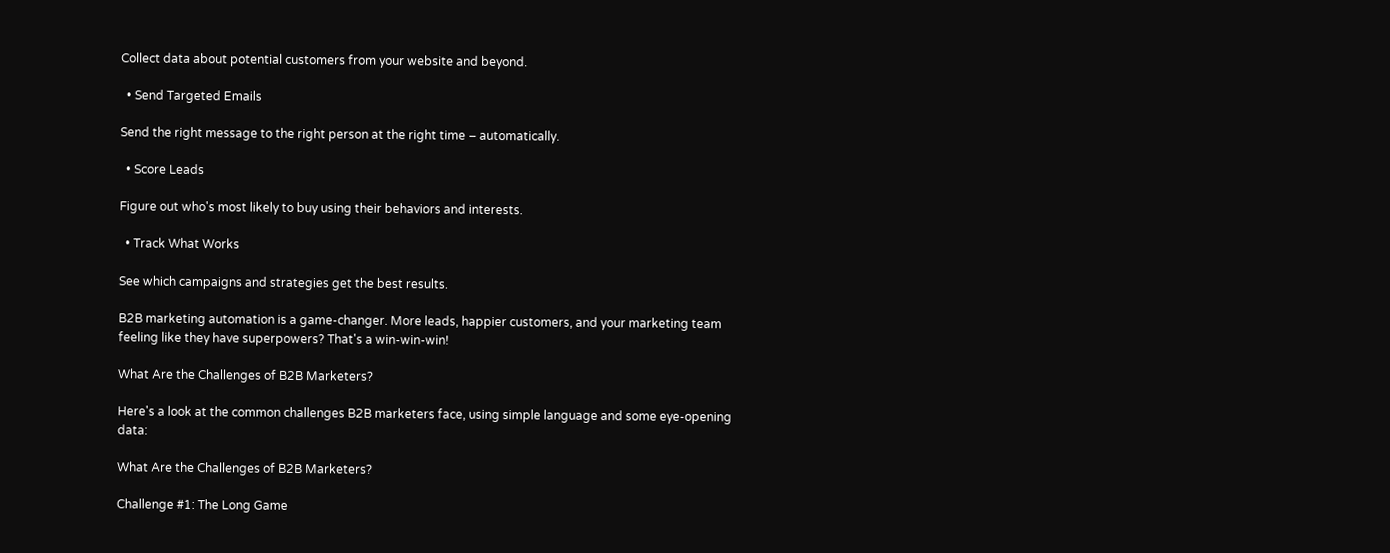Collect data about potential customers from your website and beyond.

  • Send Targeted Emails

Send the right message to the right person at the right time – automatically.

  • Score Leads

Figure out who's most likely to buy using their behaviors and interests.

  • Track What Works

See which campaigns and strategies get the best results.

B2B marketing automation is a game-changer. More leads, happier customers, and your marketing team feeling like they have superpowers? That's a win-win-win!

What Are the Challenges of B2B Marketers?

Here's a look at the common challenges B2B marketers face, using simple language and some eye-opening data:

What Are the Challenges of B2B Marketers?

Challenge #1: The Long Game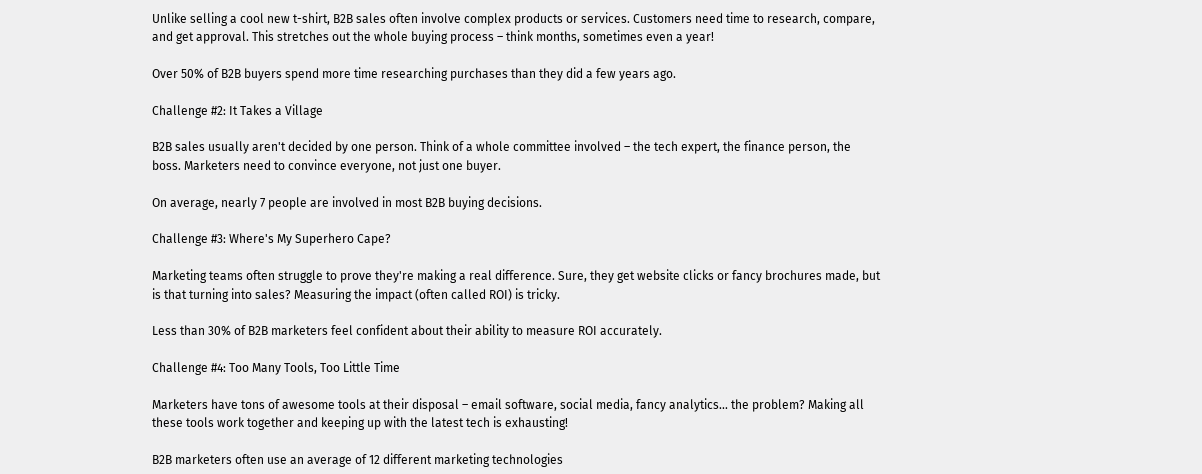Unlike selling a cool new t-shirt, B2B sales often involve complex products or services. Customers need time to research, compare, and get approval. This stretches out the whole buying process – think months, sometimes even a year!

Over 50% of B2B buyers spend more time researching purchases than they did a few years ago.

Challenge #2: It Takes a Village

B2B sales usually aren't decided by one person. Think of a whole committee involved – the tech expert, the finance person, the boss. Marketers need to convince everyone, not just one buyer.

On average, nearly 7 people are involved in most B2B buying decisions.

Challenge #3: Where's My Superhero Cape?

Marketing teams often struggle to prove they're making a real difference. Sure, they get website clicks or fancy brochures made, but is that turning into sales? Measuring the impact (often called ROI) is tricky.

Less than 30% of B2B marketers feel confident about their ability to measure ROI accurately.

Challenge #4: Too Many Tools, Too Little Time

Marketers have tons of awesome tools at their disposal – email software, social media, fancy analytics... the problem? Making all these tools work together and keeping up with the latest tech is exhausting!

B2B marketers often use an average of 12 different marketing technologies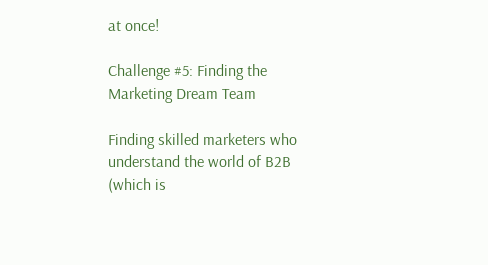at once!

Challenge #5: Finding the Marketing Dream Team

Finding skilled marketers who understand the world of B2B (which is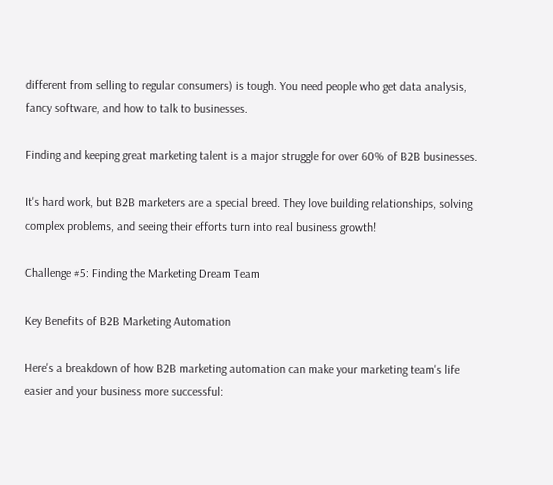different from selling to regular consumers) is tough. You need people who get data analysis, fancy software, and how to talk to businesses.

Finding and keeping great marketing talent is a major struggle for over 60% of B2B businesses.

It's hard work, but B2B marketers are a special breed. They love building relationships, solving complex problems, and seeing their efforts turn into real business growth!

Challenge #5: Finding the Marketing Dream Team

Key Benefits of B2B Marketing Automation

Here's a breakdown of how B2B marketing automation can make your marketing team's life easier and your business more successful: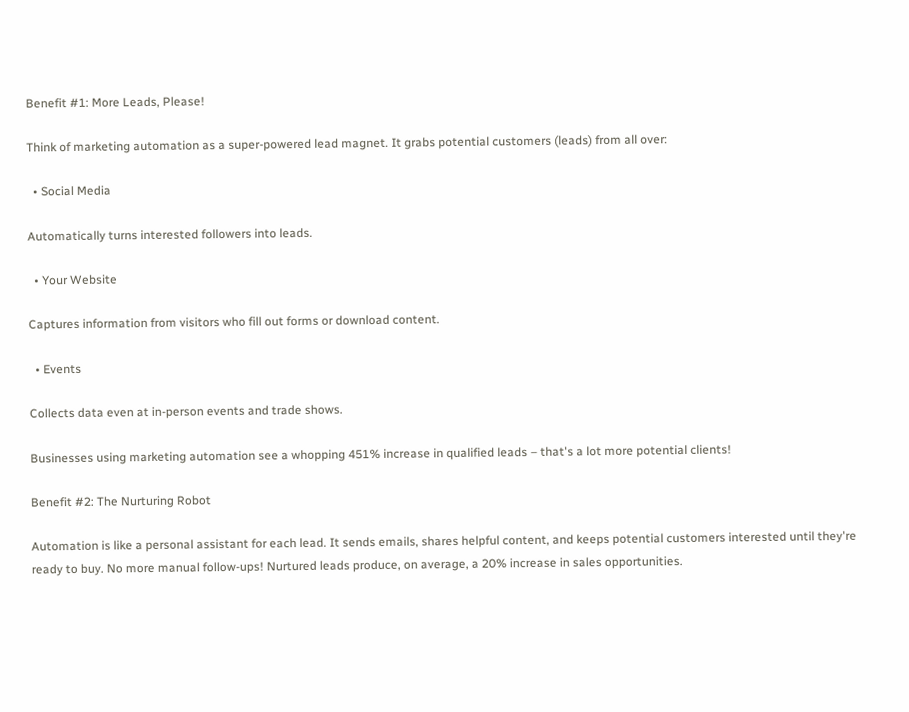Benefit #1: More Leads, Please!

Think of marketing automation as a super-powered lead magnet. It grabs potential customers (leads) from all over:

  • Social Media

Automatically turns interested followers into leads.

  • Your Website

Captures information from visitors who fill out forms or download content.

  • Events

Collects data even at in-person events and trade shows.

Businesses using marketing automation see a whopping 451% increase in qualified leads – that's a lot more potential clients!

Benefit #2: The Nurturing Robot

Automation is like a personal assistant for each lead. It sends emails, shares helpful content, and keeps potential customers interested until they're ready to buy. No more manual follow-ups! Nurtured leads produce, on average, a 20% increase in sales opportunities.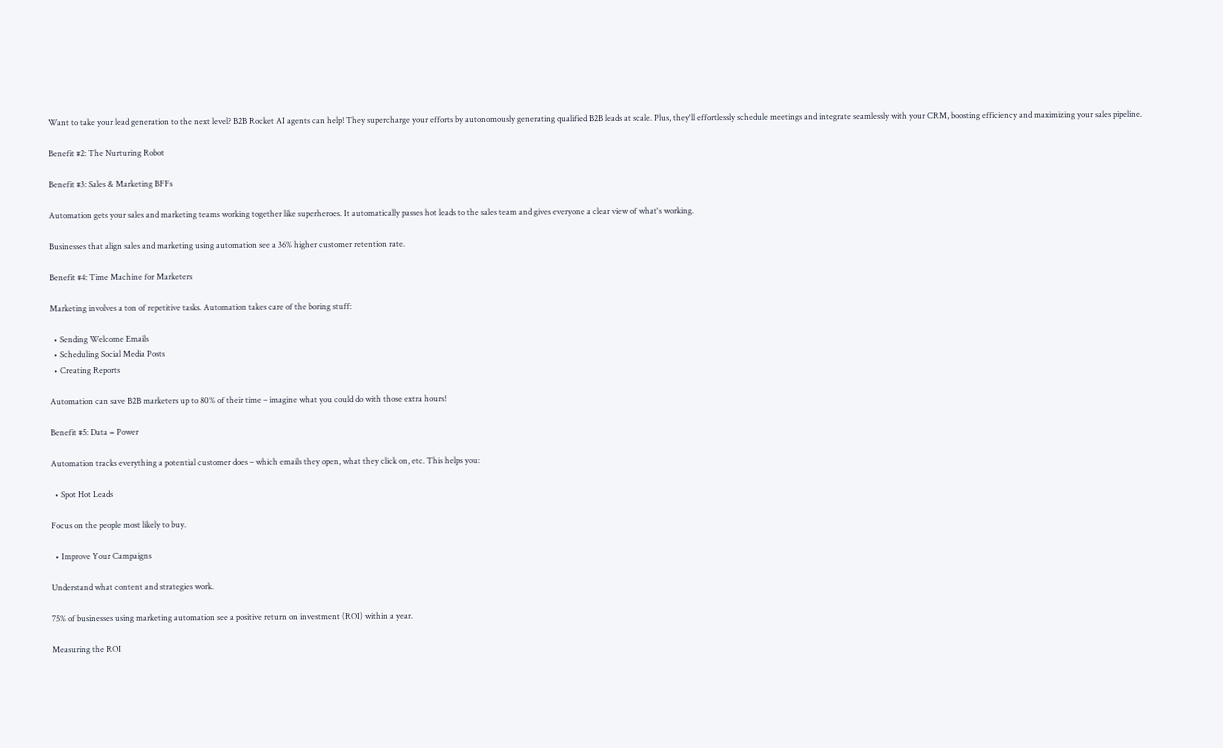Want to take your lead generation to the next level? B2B Rocket AI agents can help! They supercharge your efforts by autonomously generating qualified B2B leads at scale. Plus, they'll effortlessly schedule meetings and integrate seamlessly with your CRM, boosting efficiency and maximizing your sales pipeline.

Benefit #2: The Nurturing Robot

Benefit #3: Sales & Marketing BFFs

Automation gets your sales and marketing teams working together like superheroes. It automatically passes hot leads to the sales team and gives everyone a clear view of what's working.

Businesses that align sales and marketing using automation see a 36% higher customer retention rate.

Benefit #4: Time Machine for Marketers

Marketing involves a ton of repetitive tasks. Automation takes care of the boring stuff:

  • Sending Welcome Emails
  • Scheduling Social Media Posts
  • Creating Reports

Automation can save B2B marketers up to 80% of their time – imagine what you could do with those extra hours!

Benefit #5: Data = Power

Automation tracks everything a potential customer does – which emails they open, what they click on, etc. This helps you:

  • Spot Hot Leads

Focus on the people most likely to buy.

  • Improve Your Campaigns

Understand what content and strategies work.

75% of businesses using marketing automation see a positive return on investment (ROI) within a year.

Measuring the ROI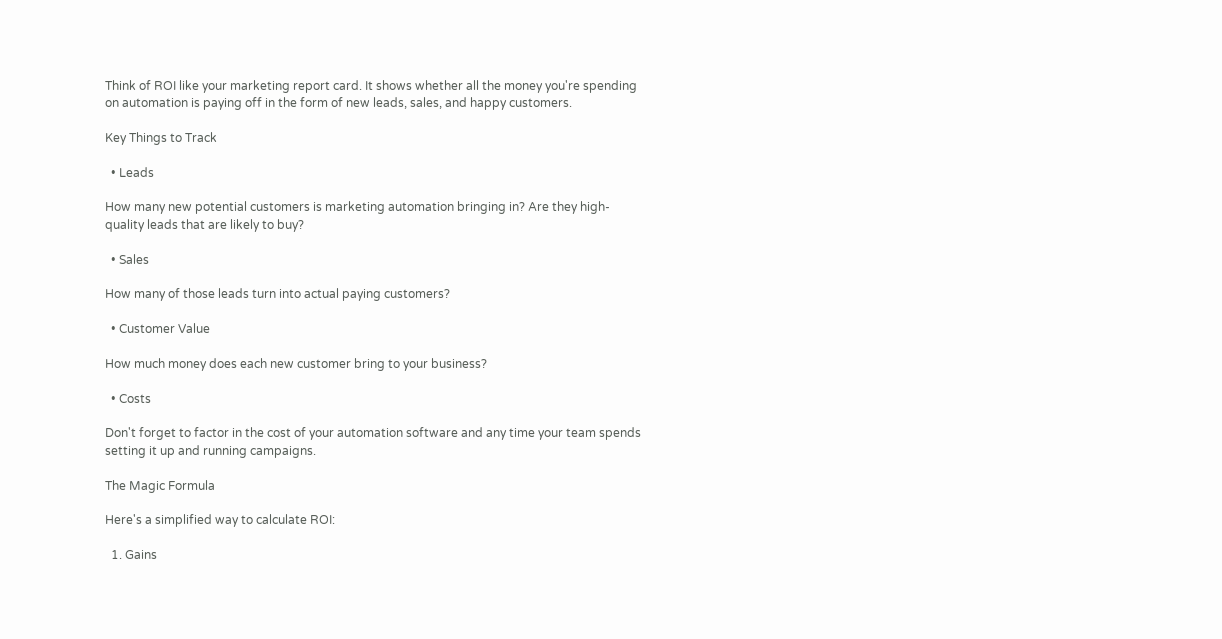Think of ROI like your marketing report card. It shows whether all the money you're spending on automation is paying off in the form of new leads, sales, and happy customers.

Key Things to Track

  • Leads

How many new potential customers is marketing automation bringing in? Are they high-quality leads that are likely to buy?

  • Sales

How many of those leads turn into actual paying customers?

  • Customer Value

How much money does each new customer bring to your business?

  • Costs

Don't forget to factor in the cost of your automation software and any time your team spends setting it up and running campaigns.

The Magic Formula

Here's a simplified way to calculate ROI:

  1. Gains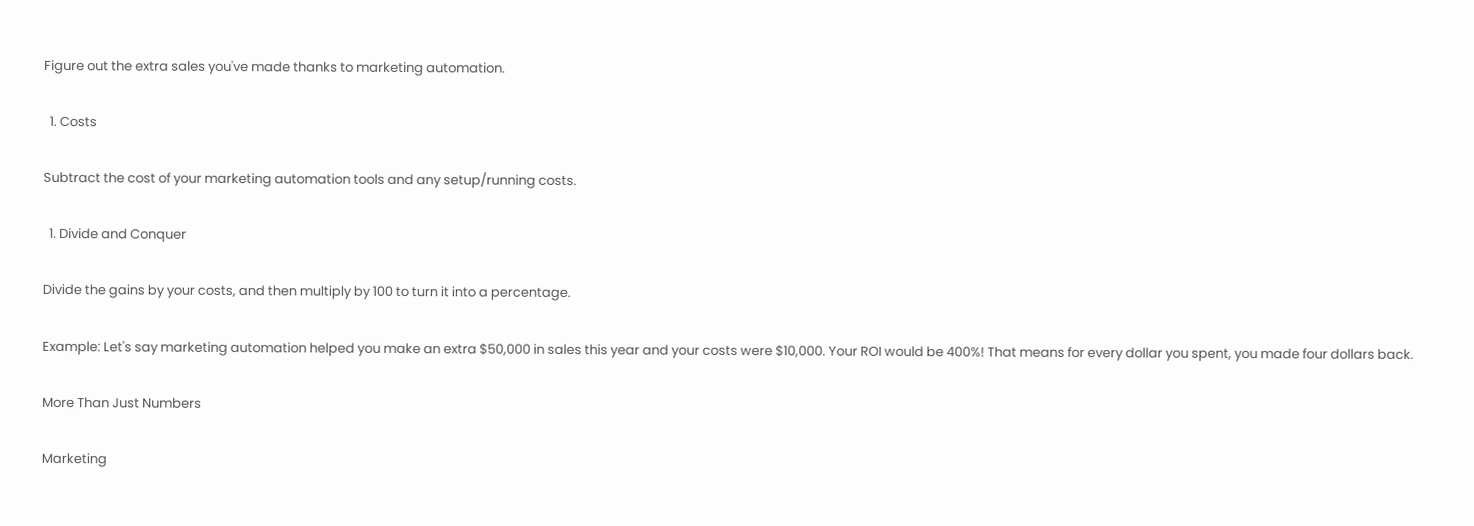Figure out the extra sales you've made thanks to marketing automation.

  1. Costs

Subtract the cost of your marketing automation tools and any setup/running costs.

  1. Divide and Conquer

Divide the gains by your costs, and then multiply by 100 to turn it into a percentage.

Example: Let's say marketing automation helped you make an extra $50,000 in sales this year and your costs were $10,000. Your ROI would be 400%! That means for every dollar you spent, you made four dollars back.

More Than Just Numbers

Marketing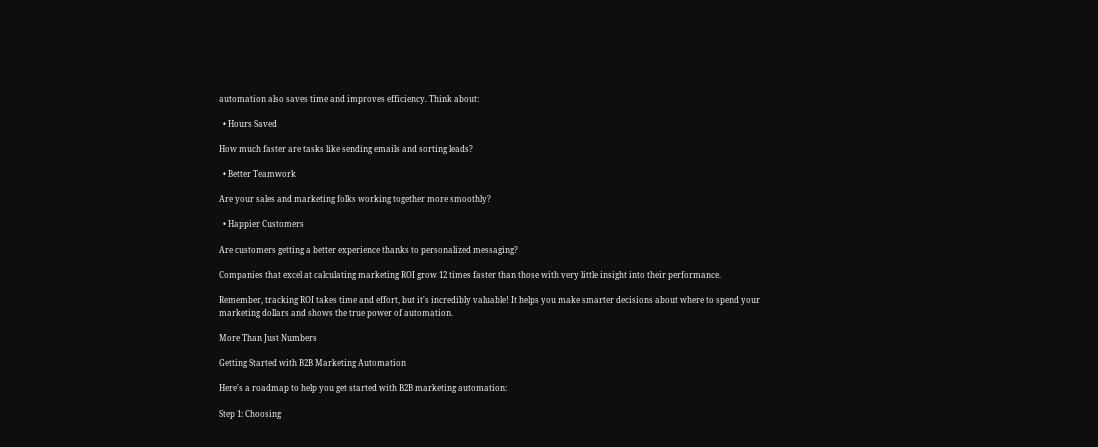automation also saves time and improves efficiency. Think about:

  • Hours Saved

How much faster are tasks like sending emails and sorting leads?

  • Better Teamwork

Are your sales and marketing folks working together more smoothly?

  • Happier Customers

Are customers getting a better experience thanks to personalized messaging?

Companies that excel at calculating marketing ROI grow 12 times faster than those with very little insight into their performance.

Remember, tracking ROI takes time and effort, but it's incredibly valuable! It helps you make smarter decisions about where to spend your marketing dollars and shows the true power of automation.

More Than Just Numbers

Getting Started with B2B Marketing Automation

Here's a roadmap to help you get started with B2B marketing automation:

Step 1: Choosing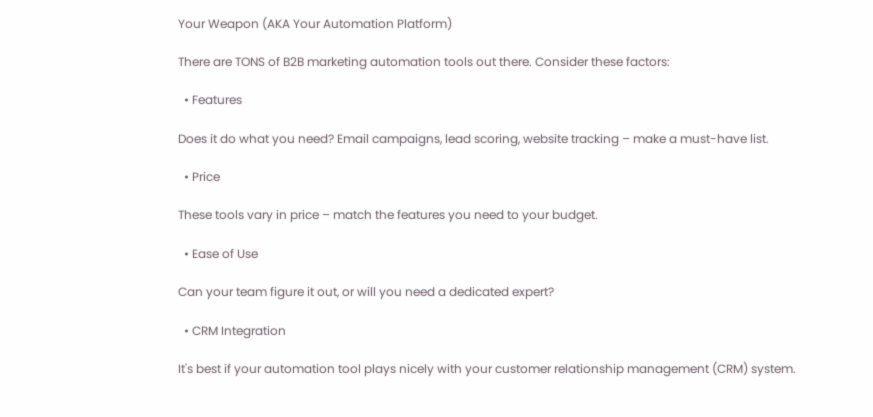Your Weapon (AKA Your Automation Platform)

There are TONS of B2B marketing automation tools out there. Consider these factors:

  • Features

Does it do what you need? Email campaigns, lead scoring, website tracking – make a must-have list.

  • Price

These tools vary in price – match the features you need to your budget.

  • Ease of Use

Can your team figure it out, or will you need a dedicated expert?

  • CRM Integration

It's best if your automation tool plays nicely with your customer relationship management (CRM) system.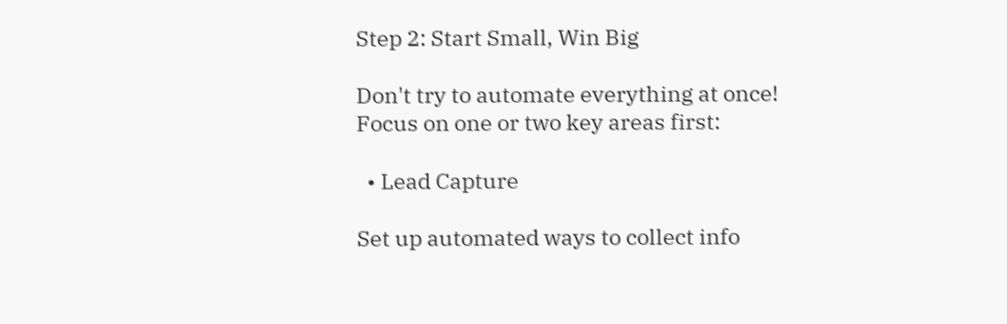Step 2: Start Small, Win Big

Don't try to automate everything at once! Focus on one or two key areas first:

  • Lead Capture

Set up automated ways to collect info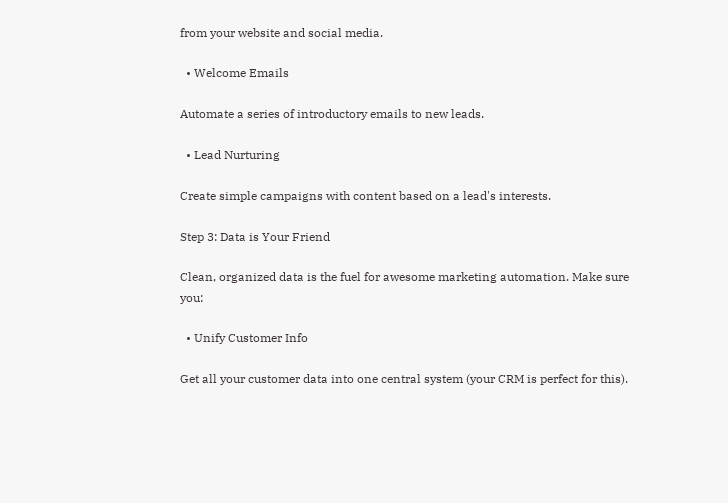from your website and social media.

  • Welcome Emails

Automate a series of introductory emails to new leads.

  • Lead Nurturing

Create simple campaigns with content based on a lead's interests.

Step 3: Data is Your Friend

Clean, organized data is the fuel for awesome marketing automation. Make sure you:

  • Unify Customer Info

Get all your customer data into one central system (your CRM is perfect for this).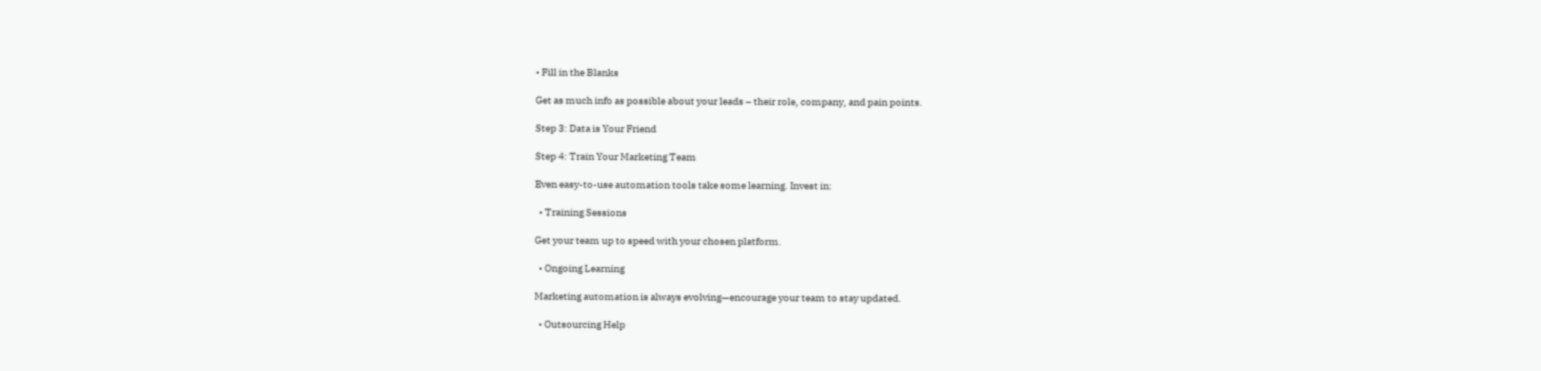• Fill in the Blanks

Get as much info as possible about your leads – their role, company, and pain points.

Step 3: Data is Your Friend

Step 4: Train Your Marketing Team

Even easy-to-use automation tools take some learning. Invest in:

  • Training Sessions

Get your team up to speed with your chosen platform.

  • Ongoing Learning

Marketing automation is always evolving—encourage your team to stay updated.

  • Outsourcing Help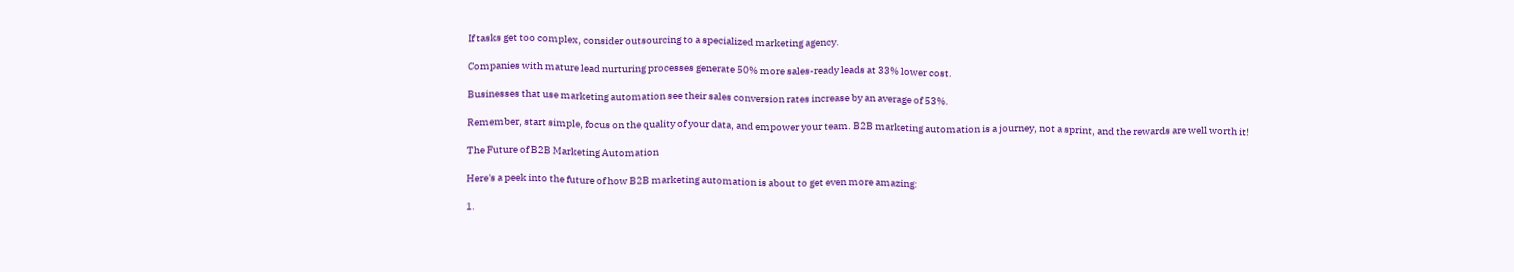If tasks get too complex, consider outsourcing to a specialized marketing agency.

Companies with mature lead nurturing processes generate 50% more sales-ready leads at 33% lower cost.

Businesses that use marketing automation see their sales conversion rates increase by an average of 53%.

Remember, start simple, focus on the quality of your data, and empower your team. B2B marketing automation is a journey, not a sprint, and the rewards are well worth it!

The Future of B2B Marketing Automation

Here's a peek into the future of how B2B marketing automation is about to get even more amazing:

1.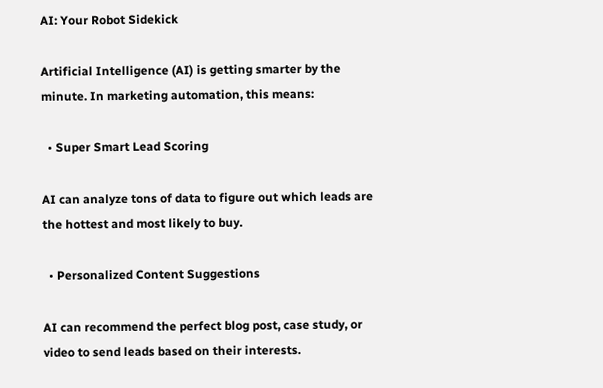AI: Your Robot Sidekick

Artificial Intelligence (AI) is getting smarter by the minute. In marketing automation, this means:

  • Super Smart Lead Scoring

AI can analyze tons of data to figure out which leads are the hottest and most likely to buy.

  • Personalized Content Suggestions

AI can recommend the perfect blog post, case study, or video to send leads based on their interests.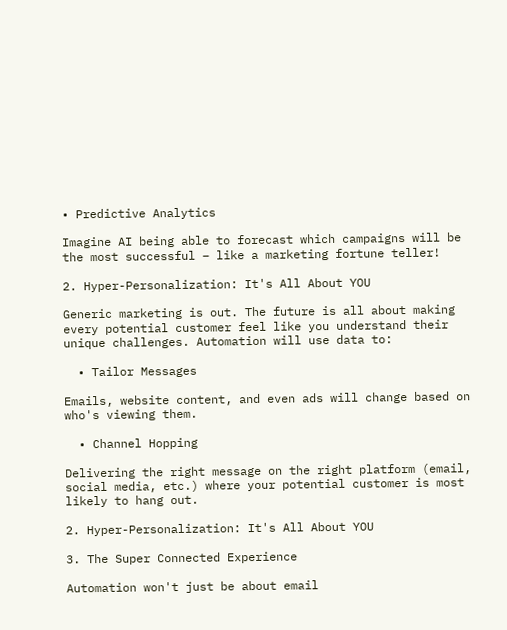• Predictive Analytics

Imagine AI being able to forecast which campaigns will be the most successful – like a marketing fortune teller!

2. Hyper-Personalization: It's All About YOU

Generic marketing is out. The future is all about making every potential customer feel like you understand their unique challenges. Automation will use data to:

  • Tailor Messages

Emails, website content, and even ads will change based on who's viewing them.

  • Channel Hopping

Delivering the right message on the right platform (email, social media, etc.) where your potential customer is most likely to hang out.

2. Hyper-Personalization: It's All About YOU

3. The Super Connected Experience

Automation won't just be about email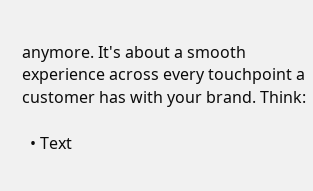anymore. It's about a smooth experience across every touchpoint a customer has with your brand. Think:

  • Text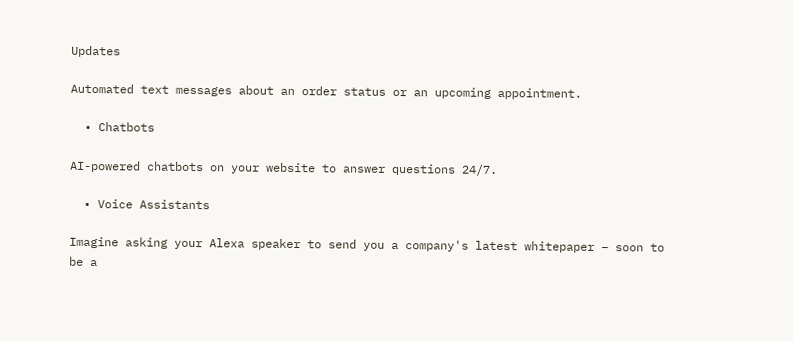Updates

Automated text messages about an order status or an upcoming appointment.

  • Chatbots

AI-powered chatbots on your website to answer questions 24/7.

  • Voice Assistants

Imagine asking your Alexa speaker to send you a company's latest whitepaper – soon to be a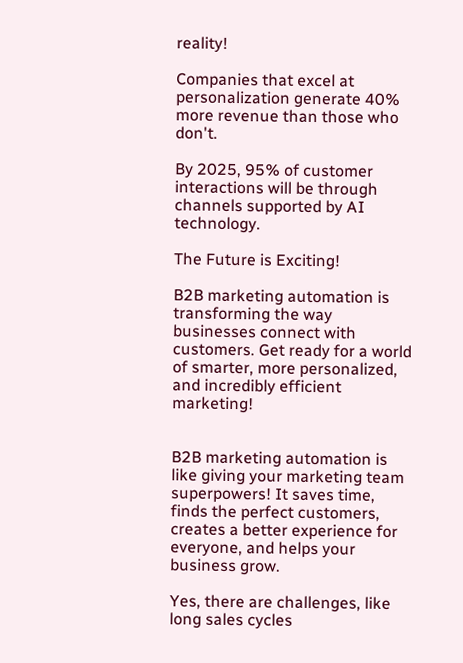reality!

Companies that excel at personalization generate 40% more revenue than those who don't.

By 2025, 95% of customer interactions will be through channels supported by AI technology.

The Future is Exciting!

B2B marketing automation is transforming the way businesses connect with customers. Get ready for a world of smarter, more personalized, and incredibly efficient marketing!


B2B marketing automation is like giving your marketing team superpowers! It saves time, finds the perfect customers, creates a better experience for everyone, and helps your business grow.

Yes, there are challenges, like long sales cycles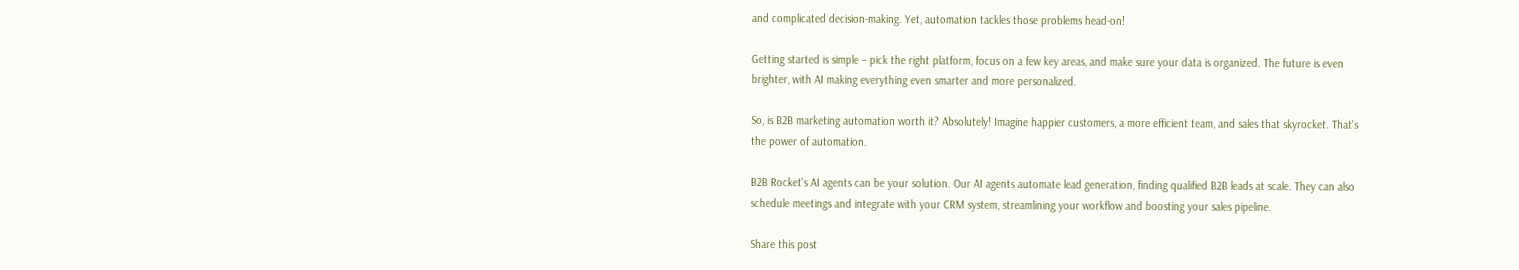and complicated decision-making. Yet, automation tackles those problems head-on!

Getting started is simple – pick the right platform, focus on a few key areas, and make sure your data is organized. The future is even brighter, with AI making everything even smarter and more personalized.

So, is B2B marketing automation worth it? Absolutely! Imagine happier customers, a more efficient team, and sales that skyrocket. That's the power of automation.

B2B Rocket's AI agents can be your solution. Our AI agents automate lead generation, finding qualified B2B leads at scale. They can also schedule meetings and integrate with your CRM system, streamlining your workflow and boosting your sales pipeline.

Share this post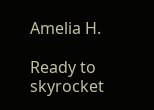Amelia H.

Ready to skyrocket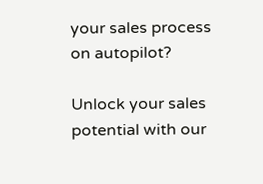your sales process on autopilot?

Unlock your sales potential with our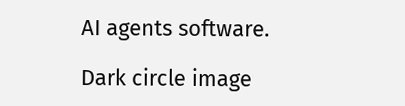AI agents software.

Dark circle image